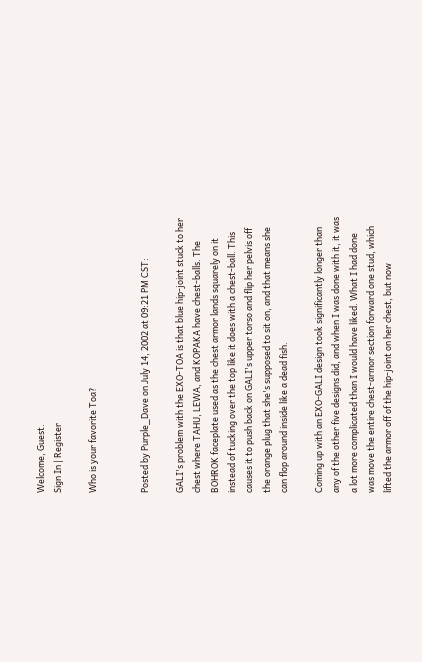Welcome, Guest.
Sign In | Register

Who is your favorite Toa?


Posted by Purple_Dave on July 14, 2002 at 09:21 PM CST:

GALI's problem with the EXO-TOA is that blue hip-joint stuck to her chest where TAHU, LEWA, and KOPAKA have chest-balls. The BOHROK faceplate used as the chest armor lands squarely on it instead of tucking over the top like it does with a chest-ball. This causes it to push back on GALI's upper torso and flip her pelvis off the orange plug that she's supposed to sit on, and that means she can flop around inside like a dead fish.

Coming up with an EXO-GALI design took significantly longer than any of the other five designs did, and when I was done with it, it was a lot more complicated than I would have liked. What I had done was move the entire chest-armor section forward one stud, which lifted the armor off of the hip-joint on her chest, but now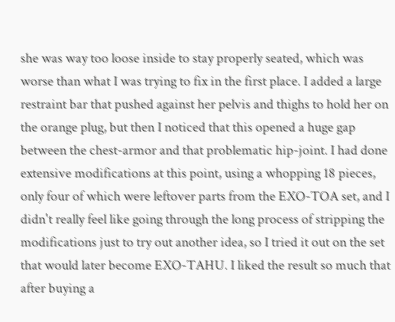she was way too loose inside to stay properly seated, which was worse than what I was trying to fix in the first place. I added a large restraint bar that pushed against her pelvis and thighs to hold her on the orange plug, but then I noticed that this opened a huge gap between the chest-armor and that problematic hip-joint. I had done extensive modifications at this point, using a whopping 18 pieces, only four of which were leftover parts from the EXO-TOA set, and I didn't really feel like going through the long process of stripping the modifications just to try out another idea, so I tried it out on the set that would later become EXO-TAHU. I liked the result so much that after buying a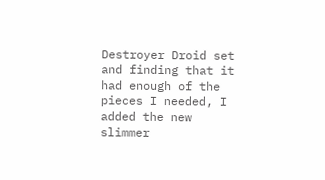Destroyer Droid set and finding that it had enough of the pieces I needed, I added the new slimmer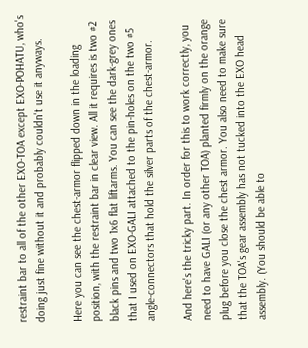restraint bar to all of the other EXO-TOA except EXO-POHATU, who's doing just fine without it and probably couldn't use it anyways.

Here you can see the chest-armor flipped down in the loading position, with the restraint bar in clear view. All it requires is two #2 black pins and two 1x6 flat liftarms. You can see the dark-grey ones that I used on EXO-GALI attached to the pin-holes on the two #5 angle-connectors that hold the silver parts of the chest-armor.

And here's the tricky part. In order for this to work correctly, you need to have GALI (or any other TOA) planted firmly on the orange plug before you close the chest armor. You also need to make sure that the TOA's gear assembly has not tucked into the EXO head assembly. (You should be able to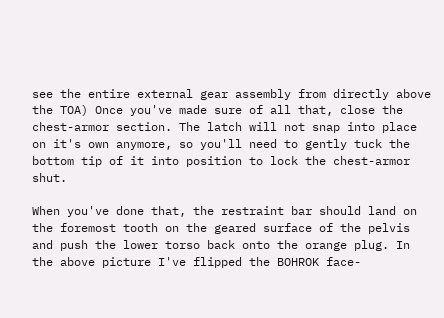see the entire external gear assembly from directly above the TOA) Once you've made sure of all that, close the chest-armor section. The latch will not snap into place on it's own anymore, so you'll need to gently tuck the bottom tip of it into position to lock the chest-armor shut.

When you've done that, the restraint bar should land on the foremost tooth on the geared surface of the pelvis and push the lower torso back onto the orange plug. In the above picture I've flipped the BOHROK face-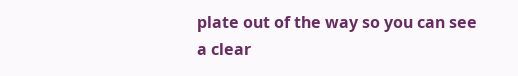plate out of the way so you can see a clear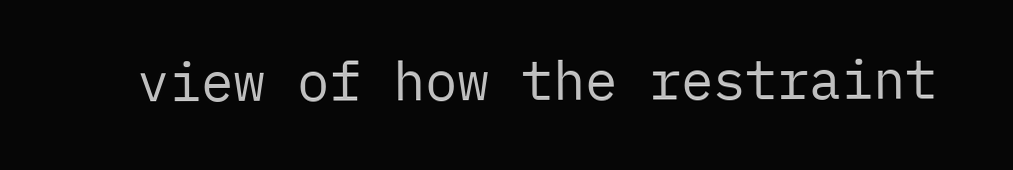view of how the restraint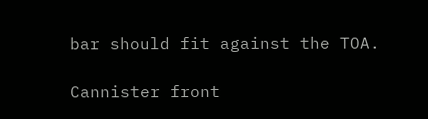bar should fit against the TOA.

Cannister front